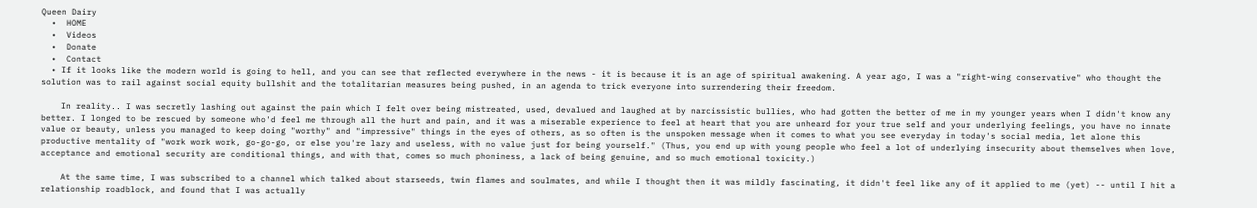Queen Dairy
  •  HOME
  •  Videos
  •  Donate
  •  Contact
  • If it looks like the modern world is going to hell, and you can see that reflected everywhere in the news - it is because it is an age of spiritual awakening. A year ago, I was a "right-wing conservative" who thought the solution was to rail against social equity bullshit and the totalitarian measures being pushed, in an agenda to trick everyone into surrendering their freedom.

    In reality.. I was secretly lashing out against the pain which I felt over being mistreated, used, devalued and laughed at by narcissistic bullies, who had gotten the better of me in my younger years when I didn't know any better. I longed to be rescued by someone who'd feel me through all the hurt and pain, and it was a miserable experience to feel at heart that you are unheard for your true self and your underlying feelings, you have no innate value or beauty, unless you managed to keep doing "worthy" and "impressive" things in the eyes of others, as so often is the unspoken message when it comes to what you see everyday in today's social media, let alone this productive mentality of "work work work, go-go-go, or else you're lazy and useless, with no value just for being yourself." (Thus, you end up with young people who feel a lot of underlying insecurity about themselves when love, acceptance and emotional security are conditional things, and with that, comes so much phoniness, a lack of being genuine, and so much emotional toxicity.)

    At the same time, I was subscribed to a channel which talked about starseeds, twin flames and soulmates, and while I thought then it was mildly fascinating, it didn't feel like any of it applied to me (yet) -- until I hit a relationship roadblock, and found that I was actually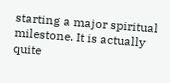starting a major spiritual milestone. It is actually quite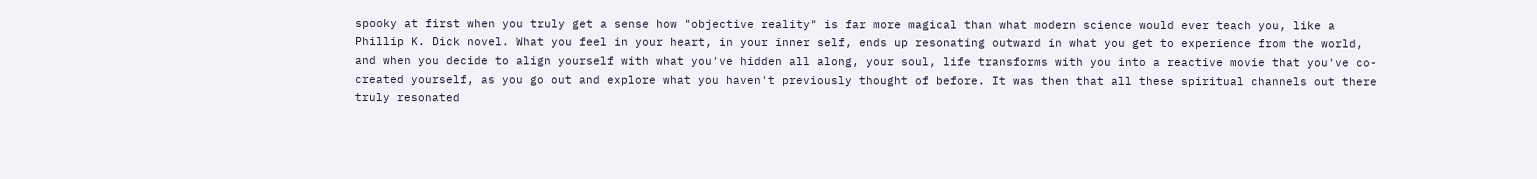spooky at first when you truly get a sense how "objective reality" is far more magical than what modern science would ever teach you, like a Phillip K. Dick novel. What you feel in your heart, in your inner self, ends up resonating outward in what you get to experience from the world, and when you decide to align yourself with what you've hidden all along, your soul, life transforms with you into a reactive movie that you've co-created yourself, as you go out and explore what you haven't previously thought of before. It was then that all these spiritual channels out there truly resonated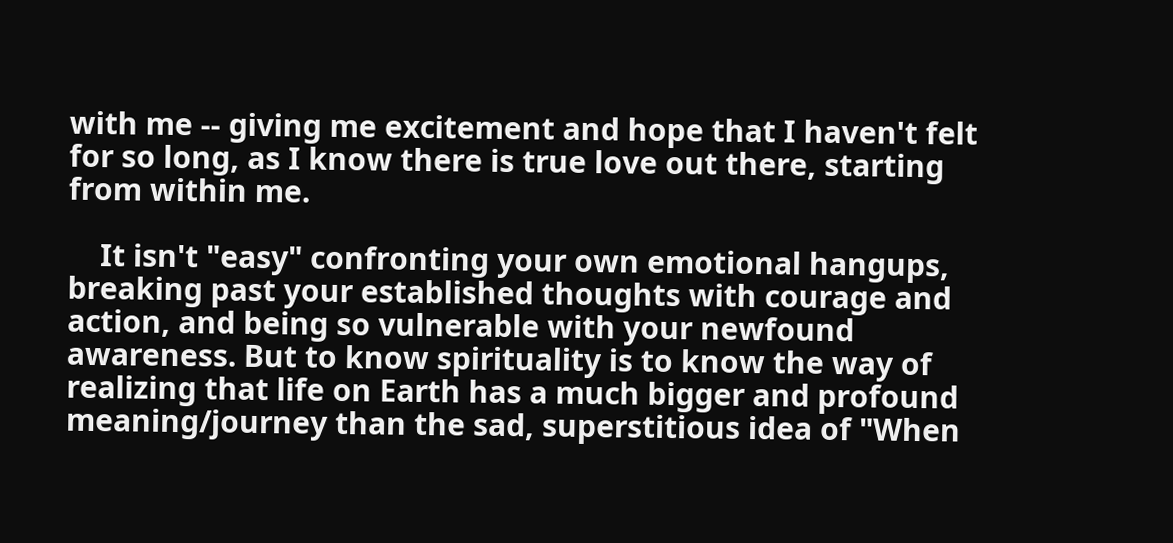with me -- giving me excitement and hope that I haven't felt for so long, as I know there is true love out there, starting from within me.

    It isn't "easy" confronting your own emotional hangups, breaking past your established thoughts with courage and action, and being so vulnerable with your newfound awareness. But to know spirituality is to know the way of realizing that life on Earth has a much bigger and profound meaning/journey than the sad, superstitious idea of "When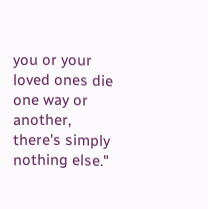you or your loved ones die one way or another, there's simply nothing else."